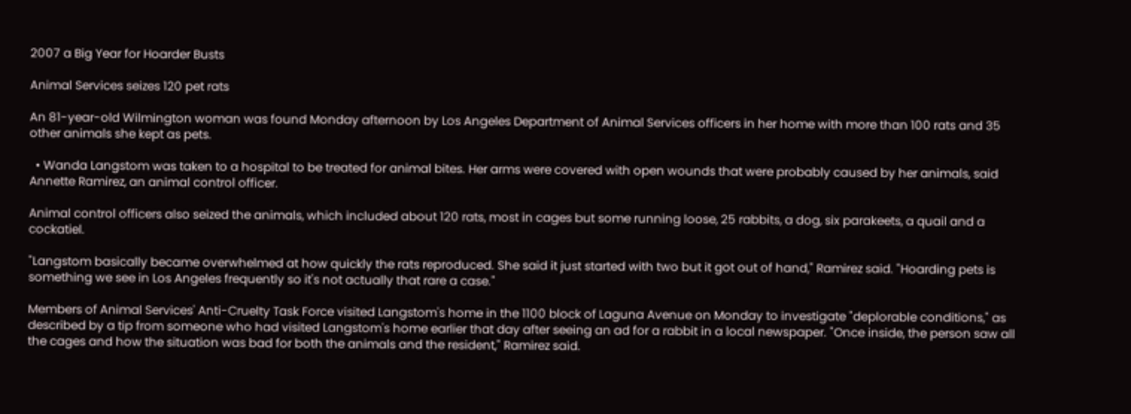2007 a Big Year for Hoarder Busts

Animal Services seizes 120 pet rats

An 81-year-old Wilmington woman was found Monday afternoon by Los Angeles Department of Animal Services officers in her home with more than 100 rats and 35 other animals she kept as pets.

  • Wanda Langstom was taken to a hospital to be treated for animal bites. Her arms were covered with open wounds that were probably caused by her animals, said Annette Ramirez, an animal control officer.

Animal control officers also seized the animals, which included about 120 rats, most in cages but some running loose, 25 rabbits, a dog, six parakeets, a quail and a cockatiel.

"Langstom basically became overwhelmed at how quickly the rats reproduced. She said it just started with two but it got out of hand," Ramirez said. "Hoarding pets is something we see in Los Angeles frequently so it's not actually that rare a case."

Members of Animal Services' Anti-Cruelty Task Force visited Langstom's home in the 1100 block of Laguna Avenue on Monday to investigate "deplorable conditions," as described by a tip from someone who had visited Langstom's home earlier that day after seeing an ad for a rabbit in a local newspaper. "Once inside, the person saw all the cages and how the situation was bad for both the animals and the resident," Ramirez said.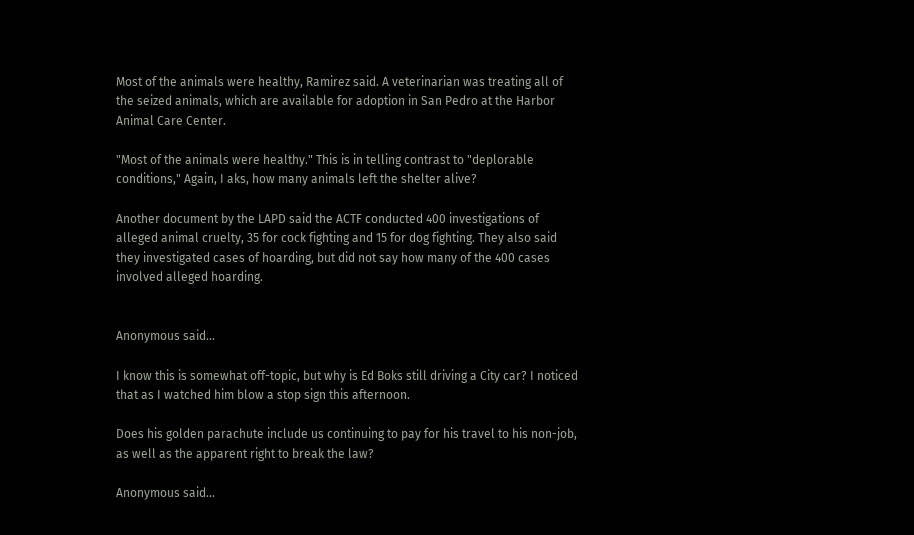Most of the animals were healthy, Ramirez said. A veterinarian was treating all of the seized animals, which are available for adoption in San Pedro at the Harbor Animal Care Center.

"Most of the animals were healthy." This is in telling contrast to "deplorable conditions," Again, I aks, how many animals left the shelter alive?

Another document by the LAPD said the ACTF conducted 400 investigations of alleged animal cruelty, 35 for cock fighting and 15 for dog fighting. They also said they investigated cases of hoarding, but did not say how many of the 400 cases involved alleged hoarding.


Anonymous said...

I know this is somewhat off-topic, but why is Ed Boks still driving a City car? I noticed that as I watched him blow a stop sign this afternoon.

Does his golden parachute include us continuing to pay for his travel to his non-job, as well as the apparent right to break the law?

Anonymous said...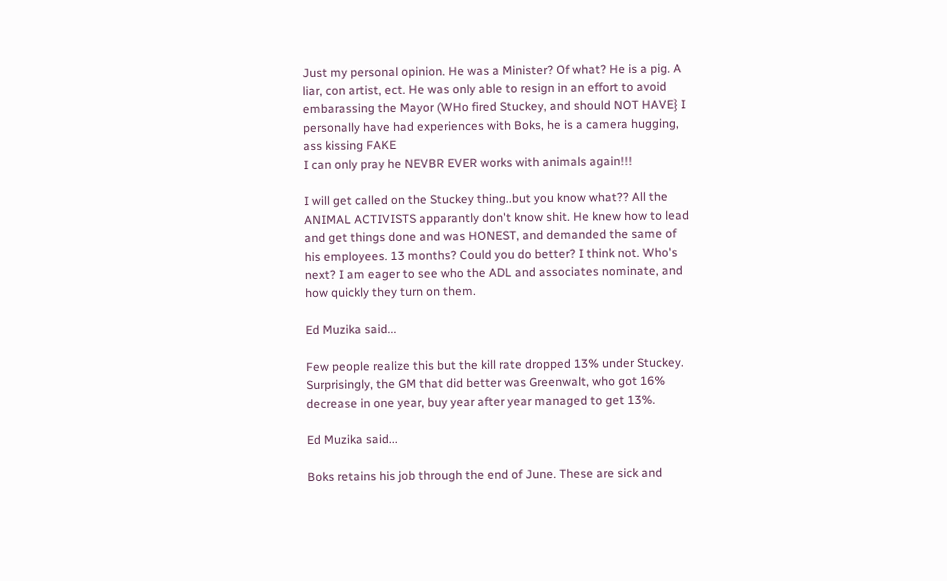Just my personal opinion. He was a Minister? Of what? He is a pig. A liar, con artist, ect. He was only able to resign in an effort to avoid embarassing the Mayor (WHo fired Stuckey, and should NOT HAVE} I personally have had experiences with Boks, he is a camera hugging, ass kissing FAKE
I can only pray he NEVBR EVER works with animals again!!!

I will get called on the Stuckey thing..but you know what?? All the ANIMAL ACTIVISTS apparantly don't know shit. He knew how to lead and get things done and was HONEST, and demanded the same of his employees. 13 months? Could you do better? I think not. Who's next? I am eager to see who the ADL and associates nominate, and how quickly they turn on them.

Ed Muzika said...

Few people realize this but the kill rate dropped 13% under Stuckey. Surprisingly, the GM that did better was Greenwalt, who got 16% decrease in one year, buy year after year managed to get 13%.

Ed Muzika said...

Boks retains his job through the end of June. These are sick and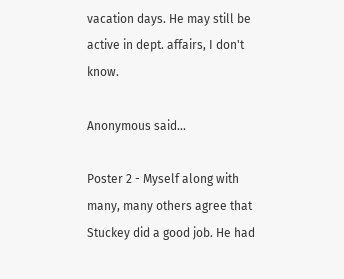vacation days. He may still be active in dept. affairs, I don't know.

Anonymous said...

Poster 2 - Myself along with many, many others agree that Stuckey did a good job. He had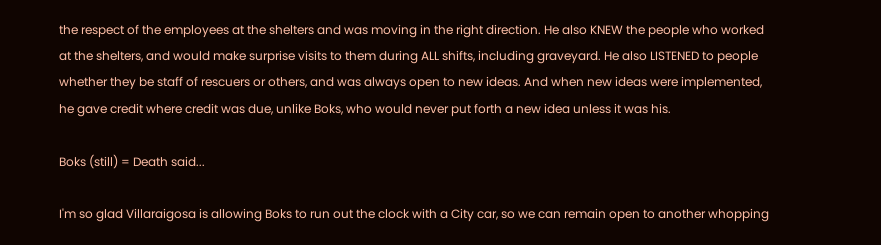the respect of the employees at the shelters and was moving in the right direction. He also KNEW the people who worked at the shelters, and would make surprise visits to them during ALL shifts, including graveyard. He also LISTENED to people whether they be staff of rescuers or others, and was always open to new ideas. And when new ideas were implemented, he gave credit where credit was due, unlike Boks, who would never put forth a new idea unless it was his.

Boks (still) = Death said...

I'm so glad Villaraigosa is allowing Boks to run out the clock with a City car, so we can remain open to another whopping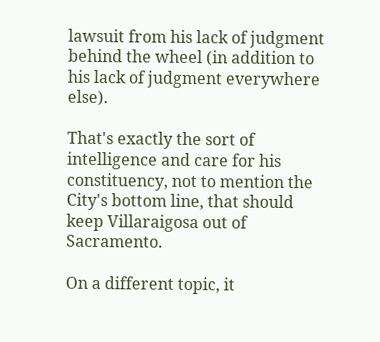lawsuit from his lack of judgment behind the wheel (in addition to his lack of judgment everywhere else).

That's exactly the sort of intelligence and care for his constituency, not to mention the City's bottom line, that should keep Villaraigosa out of Sacramento.

On a different topic, it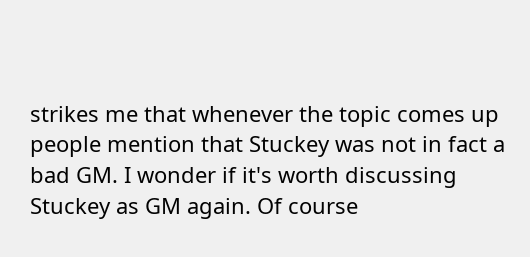strikes me that whenever the topic comes up people mention that Stuckey was not in fact a bad GM. I wonder if it's worth discussing Stuckey as GM again. Of course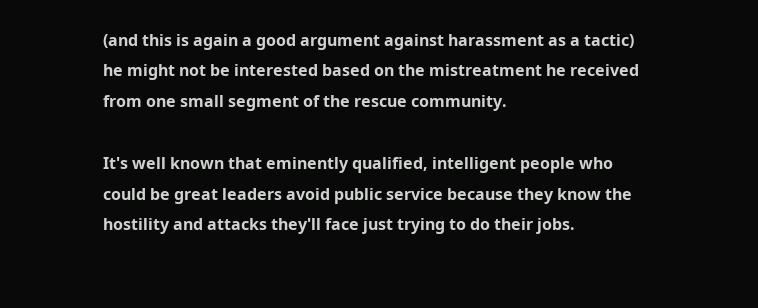(and this is again a good argument against harassment as a tactic) he might not be interested based on the mistreatment he received from one small segment of the rescue community.

It's well known that eminently qualified, intelligent people who could be great leaders avoid public service because they know the hostility and attacks they'll face just trying to do their jobs.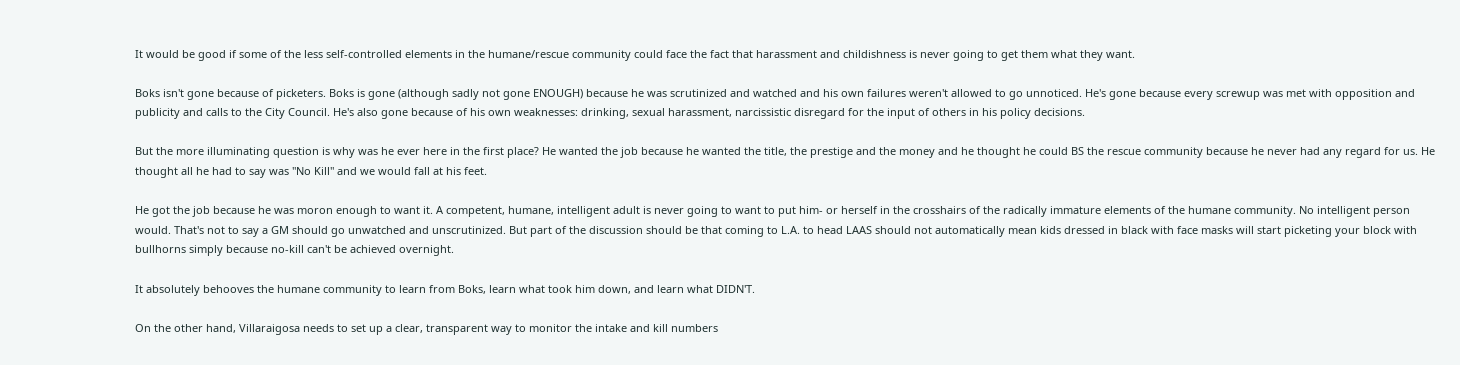It would be good if some of the less self-controlled elements in the humane/rescue community could face the fact that harassment and childishness is never going to get them what they want.

Boks isn't gone because of picketers. Boks is gone (although sadly not gone ENOUGH) because he was scrutinized and watched and his own failures weren't allowed to go unnoticed. He's gone because every screwup was met with opposition and publicity and calls to the City Council. He's also gone because of his own weaknesses: drinking, sexual harassment, narcissistic disregard for the input of others in his policy decisions.

But the more illuminating question is why was he ever here in the first place? He wanted the job because he wanted the title, the prestige and the money and he thought he could BS the rescue community because he never had any regard for us. He thought all he had to say was "No Kill" and we would fall at his feet.

He got the job because he was moron enough to want it. A competent, humane, intelligent adult is never going to want to put him- or herself in the crosshairs of the radically immature elements of the humane community. No intelligent person would. That's not to say a GM should go unwatched and unscrutinized. But part of the discussion should be that coming to L.A. to head LAAS should not automatically mean kids dressed in black with face masks will start picketing your block with bullhorns simply because no-kill can't be achieved overnight.

It absolutely behooves the humane community to learn from Boks, learn what took him down, and learn what DIDN'T.

On the other hand, Villaraigosa needs to set up a clear, transparent way to monitor the intake and kill numbers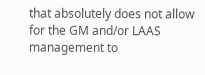that absolutely does not allow for the GM and/or LAAS management to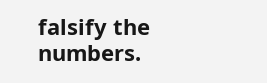falsify the numbers.